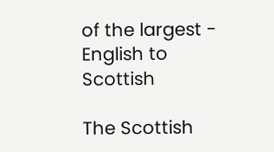of the largest - English to Scottish

The Scottish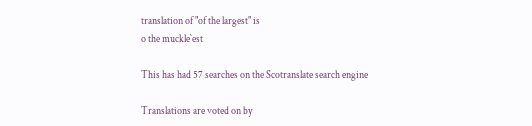translation of "of the largest" is
o the muckle`est

This has had 57 searches on the Scotranslate search engine

Translations are voted on by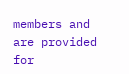members and are provided for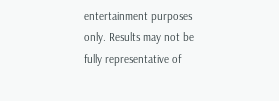entertainment purposes only. Results may not be fully representative of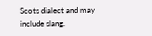Scots dialect and may include slang.